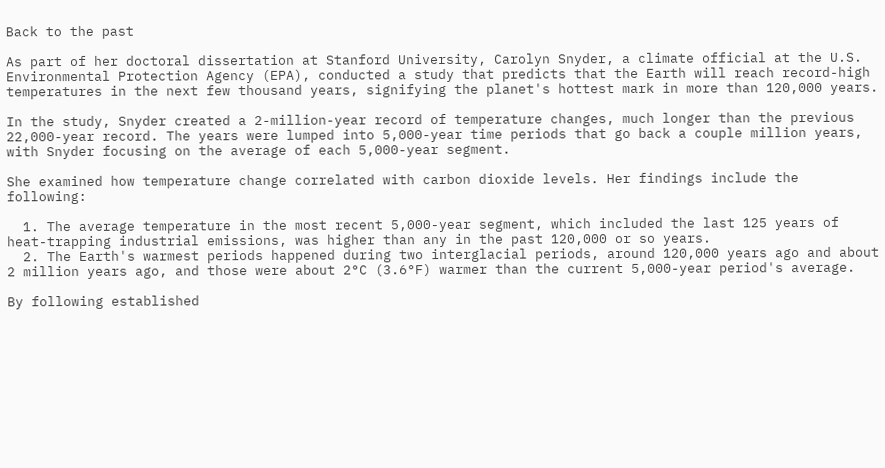Back to the past

As part of her doctoral dissertation at Stanford University, Carolyn Snyder, a climate official at the U.S. Environmental Protection Agency (EPA), conducted a study that predicts that the Earth will reach record-high temperatures in the next few thousand years, signifying the planet's hottest mark in more than 120,000 years.

In the study, Snyder created a 2-million-year record of temperature changes, much longer than the previous 22,000-year record. The years were lumped into 5,000-year time periods that go back a couple million years, with Snyder focusing on the average of each 5,000-year segment.

She examined how temperature change correlated with carbon dioxide levels. Her findings include the following:

  1. The average temperature in the most recent 5,000-year segment, which included the last 125 years of heat-trapping industrial emissions, was higher than any in the past 120,000 or so years.
  2. The Earth's warmest periods happened during two interglacial periods, around 120,000 years ago and about 2 million years ago, and those were about 2°C (3.6°F) warmer than the current 5,000-year period's average.

By following established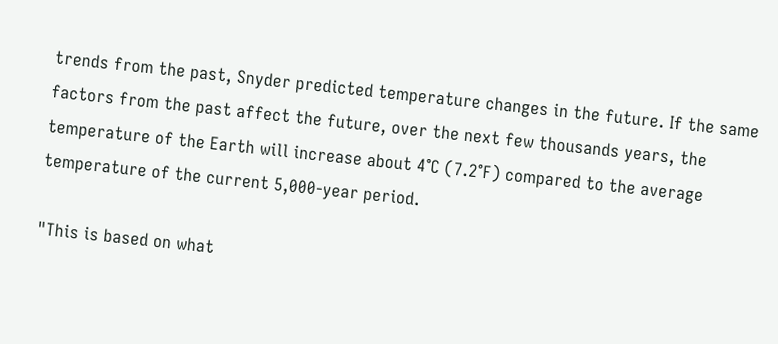trends from the past, Snyder predicted temperature changes in the future. If the same factors from the past affect the future, over the next few thousands years, the temperature of the Earth will increase about 4°C (7.2°F) compared to the average temperature of the current 5,000-year period.

"This is based on what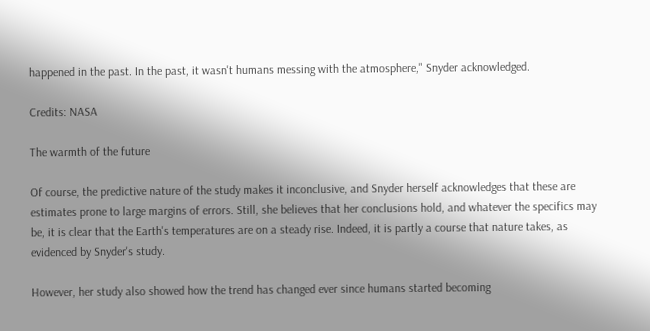happened in the past. In the past, it wasn't humans messing with the atmosphere," Snyder acknowledged.

Credits: NASA

The warmth of the future

Of course, the predictive nature of the study makes it inconclusive, and Snyder herself acknowledges that these are estimates prone to large margins of errors. Still, she believes that her conclusions hold, and whatever the specifics may be, it is clear that the Earth's temperatures are on a steady rise. Indeed, it is partly a course that nature takes, as evidenced by Snyder's study.

However, her study also showed how the trend has changed ever since humans started becoming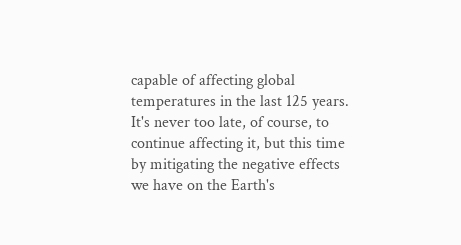capable of affecting global temperatures in the last 125 years. It's never too late, of course, to continue affecting it, but this time by mitigating the negative effects we have on the Earth's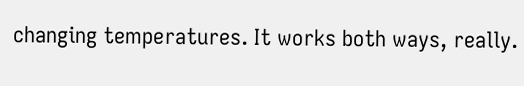changing temperatures. It works both ways, really.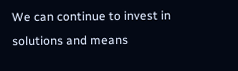We can continue to invest in solutions and means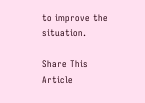to improve the situation.

Share This Article